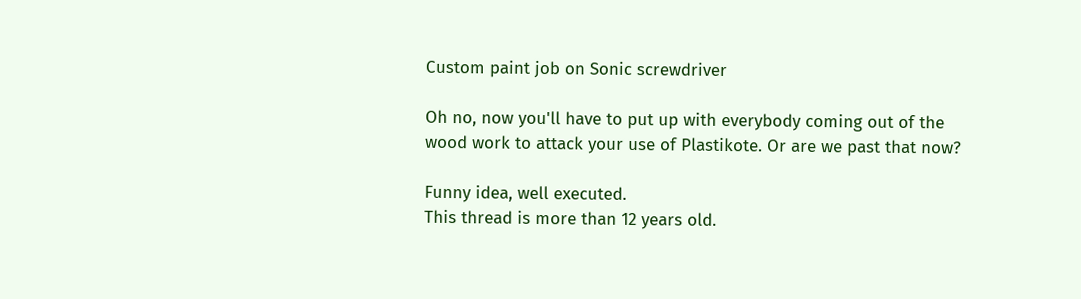Custom paint job on Sonic screwdriver

Oh no, now you'll have to put up with everybody coming out of the wood work to attack your use of Plastikote. Or are we past that now?

Funny idea, well executed.
This thread is more than 12 years old.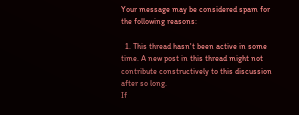Your message may be considered spam for the following reasons:

  1. This thread hasn't been active in some time. A new post in this thread might not contribute constructively to this discussion after so long.
If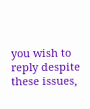you wish to reply despite these issues,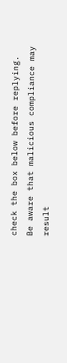check the box below before replying.
Be aware that malicious compliance may result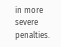in more severe penalties.